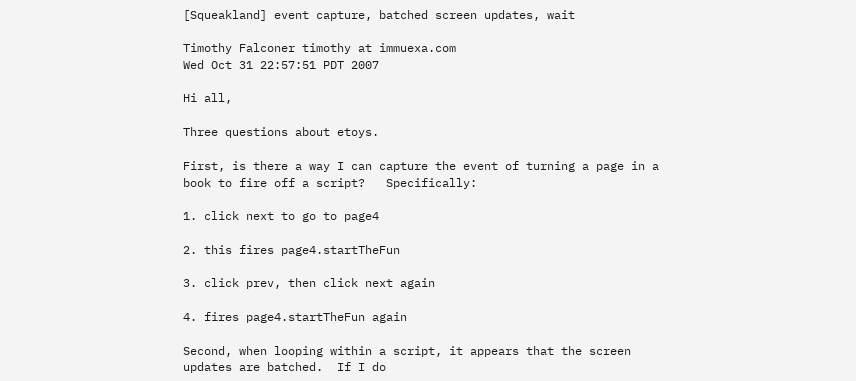[Squeakland] event capture, batched screen updates, wait

Timothy Falconer timothy at immuexa.com
Wed Oct 31 22:57:51 PDT 2007

Hi all,

Three questions about etoys.

First, is there a way I can capture the event of turning a page in a
book to fire off a script?   Specifically:

1. click next to go to page4

2. this fires page4.startTheFun

3. click prev, then click next again

4. fires page4.startTheFun again

Second, when looping within a script, it appears that the screen
updates are batched.  If I do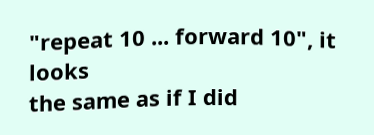"repeat 10 ... forward 10", it looks
the same as if I did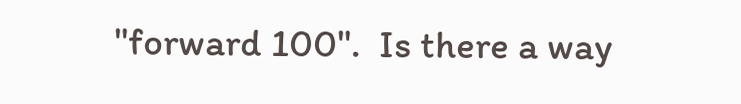"forward 100".  Is there a way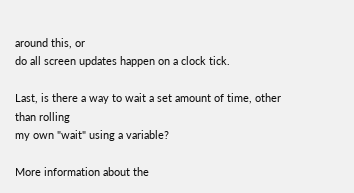around this, or
do all screen updates happen on a clock tick.

Last, is there a way to wait a set amount of time, other than rolling
my own "wait" using a variable?

More information about the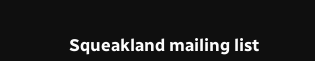Squeakland mailing list